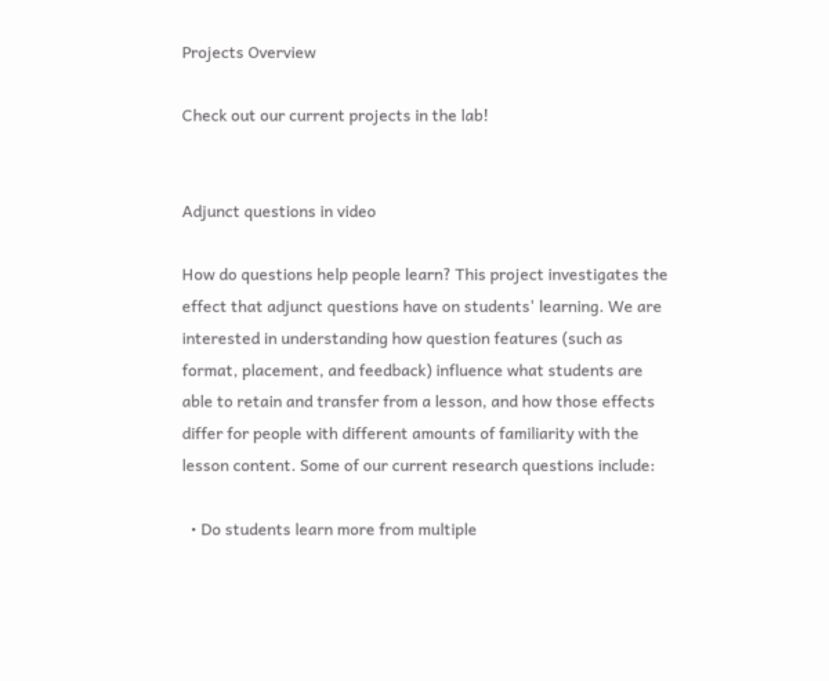Projects Overview

Check out our current projects in the lab!


Adjunct questions in video

How do questions help people learn? This project investigates the effect that adjunct questions have on students' learning. We are interested in understanding how question features (such as format, placement, and feedback) influence what students are able to retain and transfer from a lesson, and how those effects differ for people with different amounts of familiarity with the lesson content. Some of our current research questions include:

  • Do students learn more from multiple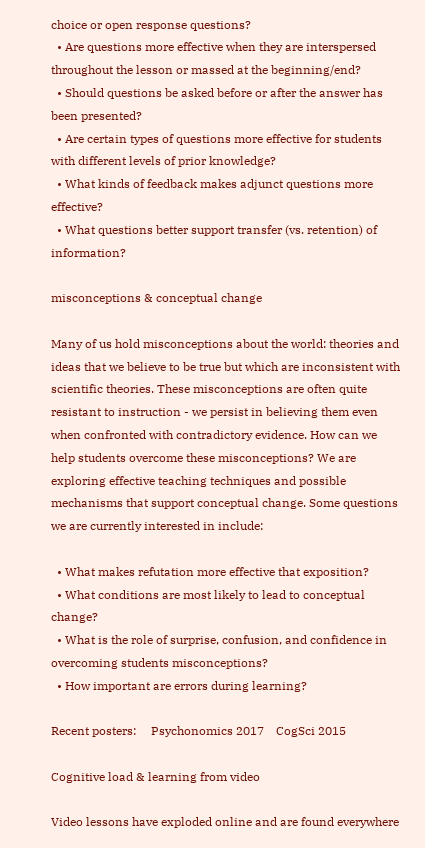choice or open response questions?
  • Are questions more effective when they are interspersed throughout the lesson or massed at the beginning/end?
  • Should questions be asked before or after the answer has been presented?
  • Are certain types of questions more effective for students with different levels of prior knowledge?
  • What kinds of feedback makes adjunct questions more effective?
  • What questions better support transfer (vs. retention) of information?

misconceptions & conceptual change

Many of us hold misconceptions about the world: theories and ideas that we believe to be true but which are inconsistent with scientific theories. These misconceptions are often quite resistant to instruction - we persist in believing them even when confronted with contradictory evidence. How can we help students overcome these misconceptions? We are exploring effective teaching techniques and possible mechanisms that support conceptual change. Some questions we are currently interested in include:

  • What makes refutation more effective that exposition?
  • What conditions are most likely to lead to conceptual change?
  • What is the role of surprise, confusion, and confidence in overcoming students misconceptions?
  • How important are errors during learning?

Recent posters:     Psychonomics 2017    CogSci 2015

Cognitive load & learning from video

Video lessons have exploded online and are found everywhere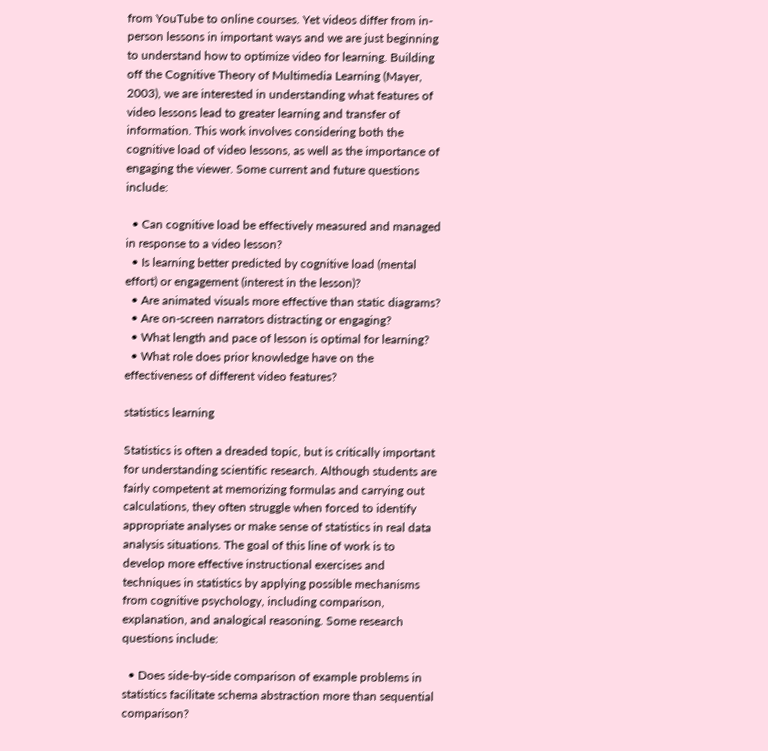from YouTube to online courses. Yet videos differ from in-person lessons in important ways and we are just beginning to understand how to optimize video for learning. Building off the Cognitive Theory of Multimedia Learning (Mayer, 2003), we are interested in understanding what features of video lessons lead to greater learning and transfer of information. This work involves considering both the cognitive load of video lessons, as well as the importance of engaging the viewer. Some current and future questions include:

  • Can cognitive load be effectively measured and managed in response to a video lesson?
  • Is learning better predicted by cognitive load (mental effort) or engagement (interest in the lesson)?
  • Are animated visuals more effective than static diagrams?
  • Are on-screen narrators distracting or engaging?
  • What length and pace of lesson is optimal for learning?
  • What role does prior knowledge have on the effectiveness of different video features?

statistics learning

Statistics is often a dreaded topic, but is critically important for understanding scientific research. Although students are fairly competent at memorizing formulas and carrying out calculations, they often struggle when forced to identify appropriate analyses or make sense of statistics in real data analysis situations. The goal of this line of work is to develop more effective instructional exercises and techniques in statistics by applying possible mechanisms from cognitive psychology, including comparison, explanation, and analogical reasoning. Some research questions include:

  • Does side-by-side comparison of example problems in statistics facilitate schema abstraction more than sequential comparison?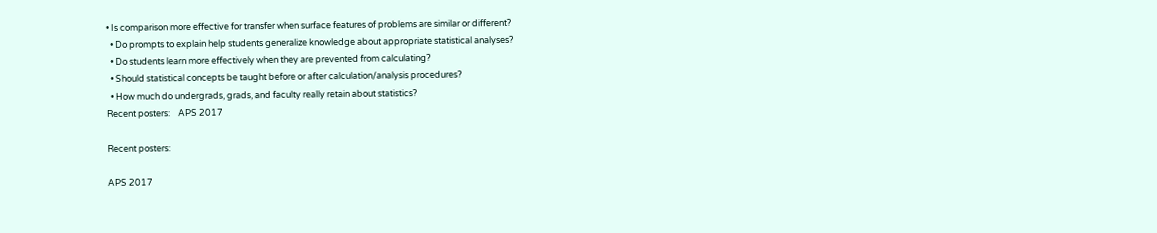• Is comparison more effective for transfer when surface features of problems are similar or different?
  • Do prompts to explain help students generalize knowledge about appropriate statistical analyses?
  • Do students learn more effectively when they are prevented from calculating?
  • Should statistical concepts be taught before or after calculation/analysis procedures?
  • How much do undergrads, grads, and faculty really retain about statistics?
Recent posters:    APS 2017

Recent posters:

APS 2017